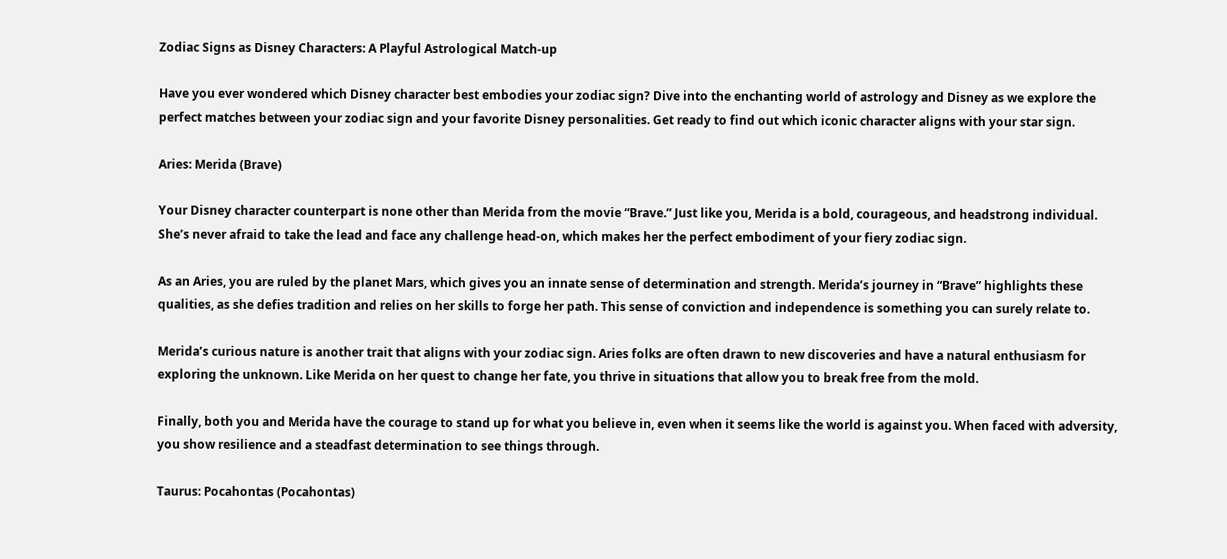Zodiac Signs as Disney Characters: A Playful Astrological Match-up

Have you ever wondered which Disney character best embodies your zodiac sign? Dive into the enchanting world of astrology and Disney as we explore the perfect matches between your zodiac sign and your favorite Disney personalities. Get ready to find out which iconic character aligns with your star sign.

Aries: Merida (Brave)

Your Disney character counterpart is none other than Merida from the movie “Brave.” Just like you, Merida is a bold, courageous, and headstrong individual. She’s never afraid to take the lead and face any challenge head-on, which makes her the perfect embodiment of your fiery zodiac sign.

As an Aries, you are ruled by the planet Mars, which gives you an innate sense of determination and strength. Merida’s journey in “Brave” highlights these qualities, as she defies tradition and relies on her skills to forge her path. This sense of conviction and independence is something you can surely relate to.

Merida’s curious nature is another trait that aligns with your zodiac sign. Aries folks are often drawn to new discoveries and have a natural enthusiasm for exploring the unknown. Like Merida on her quest to change her fate, you thrive in situations that allow you to break free from the mold.

Finally, both you and Merida have the courage to stand up for what you believe in, even when it seems like the world is against you. When faced with adversity, you show resilience and a steadfast determination to see things through.

Taurus: Pocahontas (Pocahontas)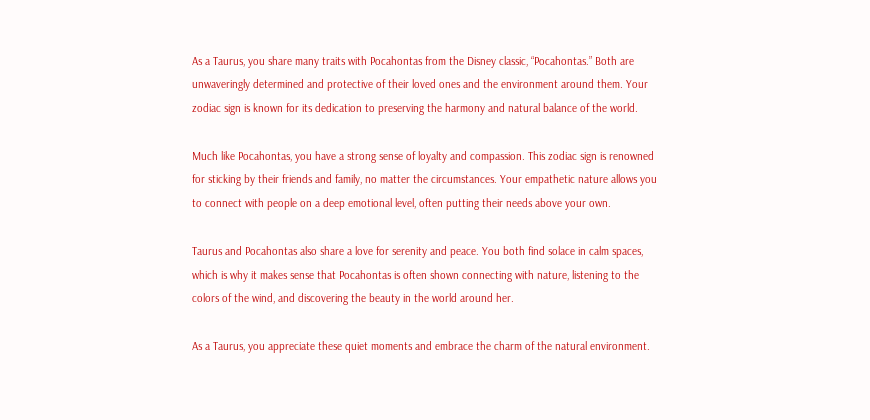As a Taurus, you share many traits with Pocahontas from the Disney classic, “Pocahontas.” Both are unwaveringly determined and protective of their loved ones and the environment around them. Your zodiac sign is known for its dedication to preserving the harmony and natural balance of the world.

Much like Pocahontas, you have a strong sense of loyalty and compassion. This zodiac sign is renowned for sticking by their friends and family, no matter the circumstances. Your empathetic nature allows you to connect with people on a deep emotional level, often putting their needs above your own.

Taurus and Pocahontas also share a love for serenity and peace. You both find solace in calm spaces, which is why it makes sense that Pocahontas is often shown connecting with nature, listening to the colors of the wind, and discovering the beauty in the world around her.

As a Taurus, you appreciate these quiet moments and embrace the charm of the natural environment.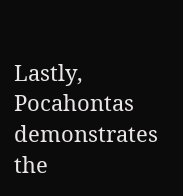Lastly, Pocahontas demonstrates the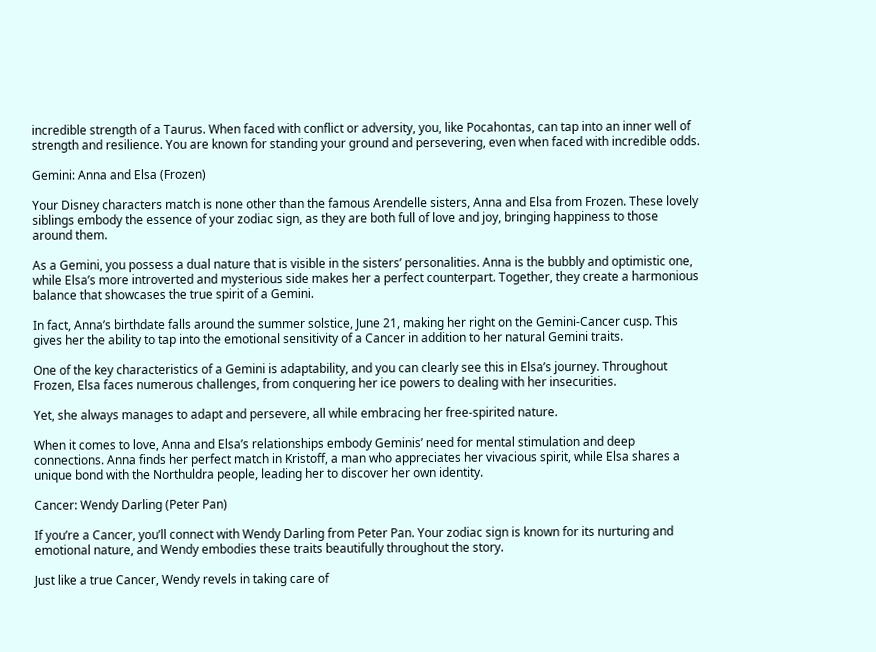incredible strength of a Taurus. When faced with conflict or adversity, you, like Pocahontas, can tap into an inner well of strength and resilience. You are known for standing your ground and persevering, even when faced with incredible odds.

Gemini: Anna and Elsa (Frozen)

Your Disney characters match is none other than the famous Arendelle sisters, Anna and Elsa from Frozen. These lovely siblings embody the essence of your zodiac sign, as they are both full of love and joy, bringing happiness to those around them.

As a Gemini, you possess a dual nature that is visible in the sisters’ personalities. Anna is the bubbly and optimistic one, while Elsa’s more introverted and mysterious side makes her a perfect counterpart. Together, they create a harmonious balance that showcases the true spirit of a Gemini.

In fact, Anna’s birthdate falls around the summer solstice, June 21, making her right on the Gemini-Cancer cusp. This gives her the ability to tap into the emotional sensitivity of a Cancer in addition to her natural Gemini traits.

One of the key characteristics of a Gemini is adaptability, and you can clearly see this in Elsa’s journey. Throughout Frozen, Elsa faces numerous challenges, from conquering her ice powers to dealing with her insecurities.

Yet, she always manages to adapt and persevere, all while embracing her free-spirited nature.

When it comes to love, Anna and Elsa’s relationships embody Geminis’ need for mental stimulation and deep connections. Anna finds her perfect match in Kristoff, a man who appreciates her vivacious spirit, while Elsa shares a unique bond with the Northuldra people, leading her to discover her own identity.

Cancer: Wendy Darling (Peter Pan)

If you’re a Cancer, you’ll connect with Wendy Darling from Peter Pan. Your zodiac sign is known for its nurturing and emotional nature, and Wendy embodies these traits beautifully throughout the story.

Just like a true Cancer, Wendy revels in taking care of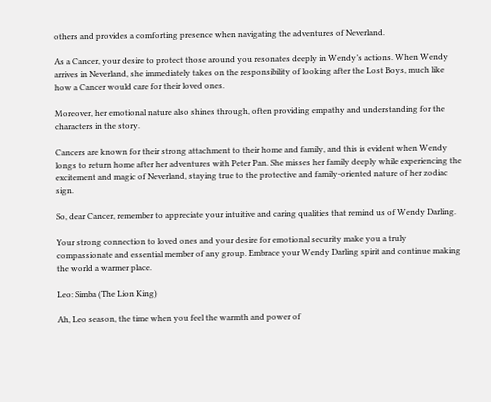others and provides a comforting presence when navigating the adventures of Neverland.

As a Cancer, your desire to protect those around you resonates deeply in Wendy’s actions. When Wendy arrives in Neverland, she immediately takes on the responsibility of looking after the Lost Boys, much like how a Cancer would care for their loved ones.

Moreover, her emotional nature also shines through, often providing empathy and understanding for the characters in the story.

Cancers are known for their strong attachment to their home and family, and this is evident when Wendy longs to return home after her adventures with Peter Pan. She misses her family deeply while experiencing the excitement and magic of Neverland, staying true to the protective and family-oriented nature of her zodiac sign.

So, dear Cancer, remember to appreciate your intuitive and caring qualities that remind us of Wendy Darling.

Your strong connection to loved ones and your desire for emotional security make you a truly compassionate and essential member of any group. Embrace your Wendy Darling spirit and continue making the world a warmer place.

Leo: Simba (The Lion King)

Ah, Leo season, the time when you feel the warmth and power of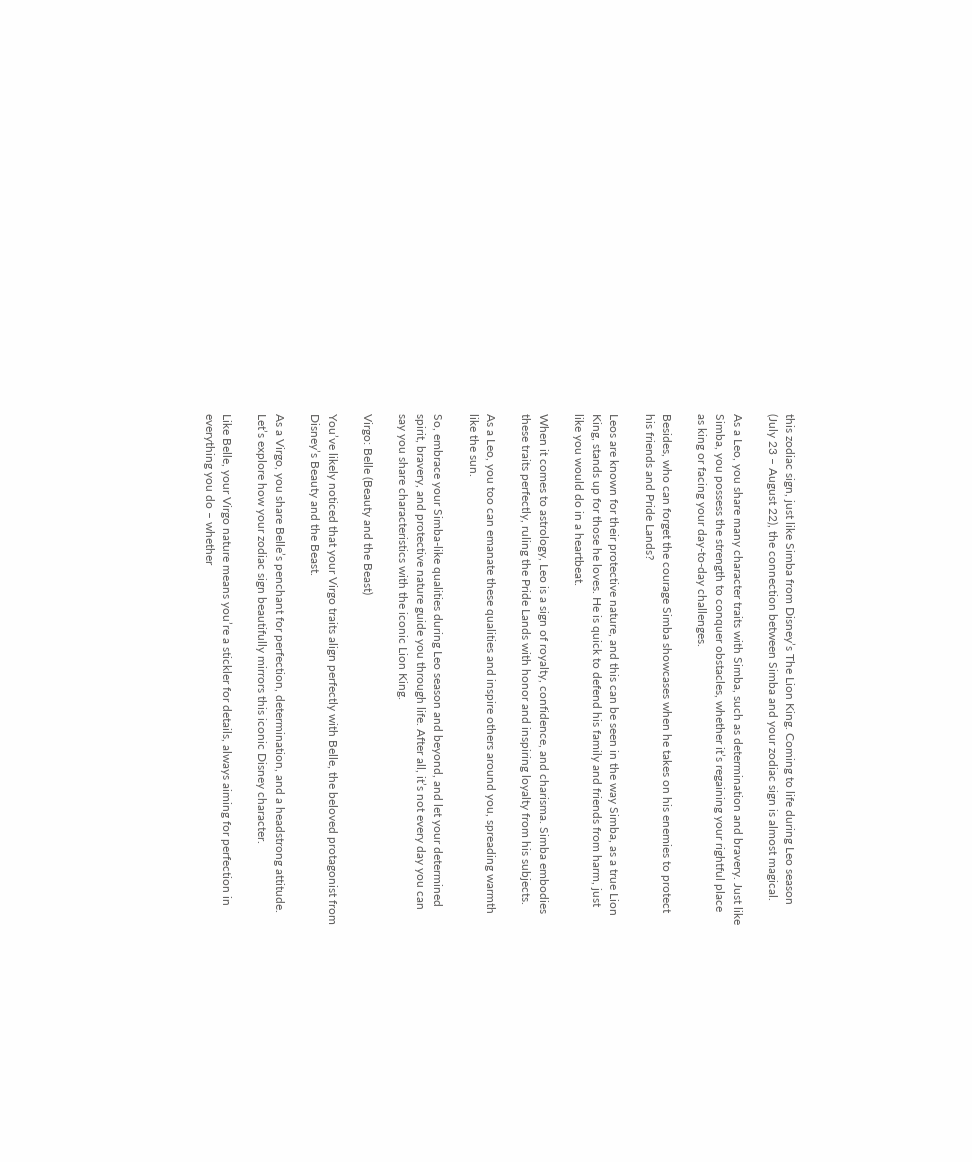this zodiac sign, just like Simba from Disney’s The Lion King. Coming to life during Leo season (July 23 – August 22), the connection between Simba and your zodiac sign is almost magical.

As a Leo, you share many character traits with Simba, such as determination and bravery. Just like Simba, you possess the strength to conquer obstacles, whether it’s regaining your rightful place as king or facing your day-to-day challenges.

Besides, who can forget the courage Simba showcases when he takes on his enemies to protect his friends and Pride Lands?

Leos are known for their protective nature, and this can be seen in the way Simba, as a true Lion King, stands up for those he loves. He is quick to defend his family and friends from harm, just like you would do in a heartbeat.

When it comes to astrology, Leo is a sign of royalty, confidence, and charisma. Simba embodies these traits perfectly, ruling the Pride Lands with honor and inspiring loyalty from his subjects.

As a Leo, you too can emanate these qualities and inspire others around you, spreading warmth like the sun.

So, embrace your Simba-like qualities during Leo season and beyond, and let your determined spirit, bravery, and protective nature guide you through life. After all, it’s not every day you can say you share characteristics with the iconic Lion King.

Virgo: Belle (Beauty and the Beast)

You’ve likely noticed that your Virgo traits align perfectly with Belle, the beloved protagonist from Disney’s Beauty and the Beast.

As a Virgo, you share Belle’s penchant for perfection, determination, and a headstrong attitude. Let’s explore how your zodiac sign beautifully mirrors this iconic Disney character.

Like Belle, your Virgo nature means you’re a stickler for details, always aiming for perfection in everything you do – whether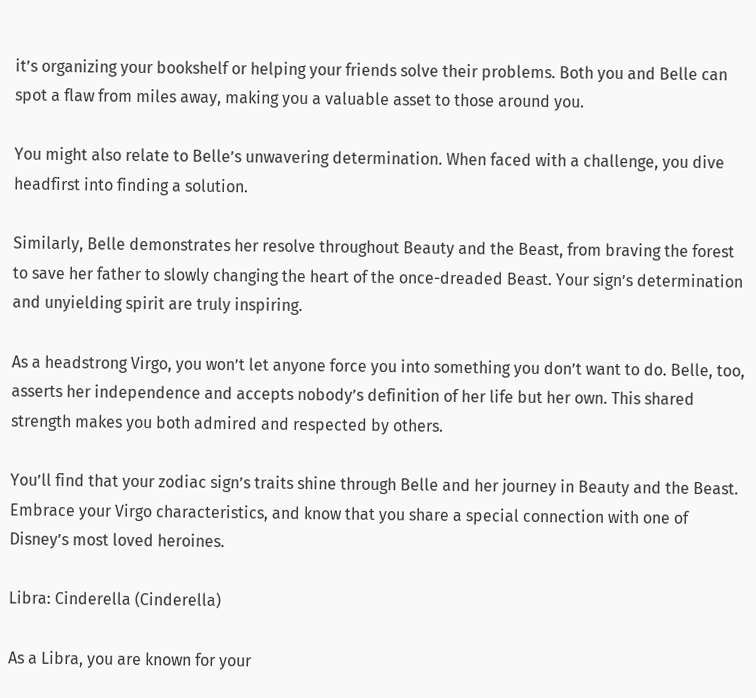it’s organizing your bookshelf or helping your friends solve their problems. Both you and Belle can spot a flaw from miles away, making you a valuable asset to those around you.

You might also relate to Belle’s unwavering determination. When faced with a challenge, you dive headfirst into finding a solution.

Similarly, Belle demonstrates her resolve throughout Beauty and the Beast, from braving the forest to save her father to slowly changing the heart of the once-dreaded Beast. Your sign’s determination and unyielding spirit are truly inspiring.

As a headstrong Virgo, you won’t let anyone force you into something you don’t want to do. Belle, too, asserts her independence and accepts nobody’s definition of her life but her own. This shared strength makes you both admired and respected by others.

You’ll find that your zodiac sign’s traits shine through Belle and her journey in Beauty and the Beast. Embrace your Virgo characteristics, and know that you share a special connection with one of Disney’s most loved heroines.

Libra: Cinderella (Cinderella)

As a Libra, you are known for your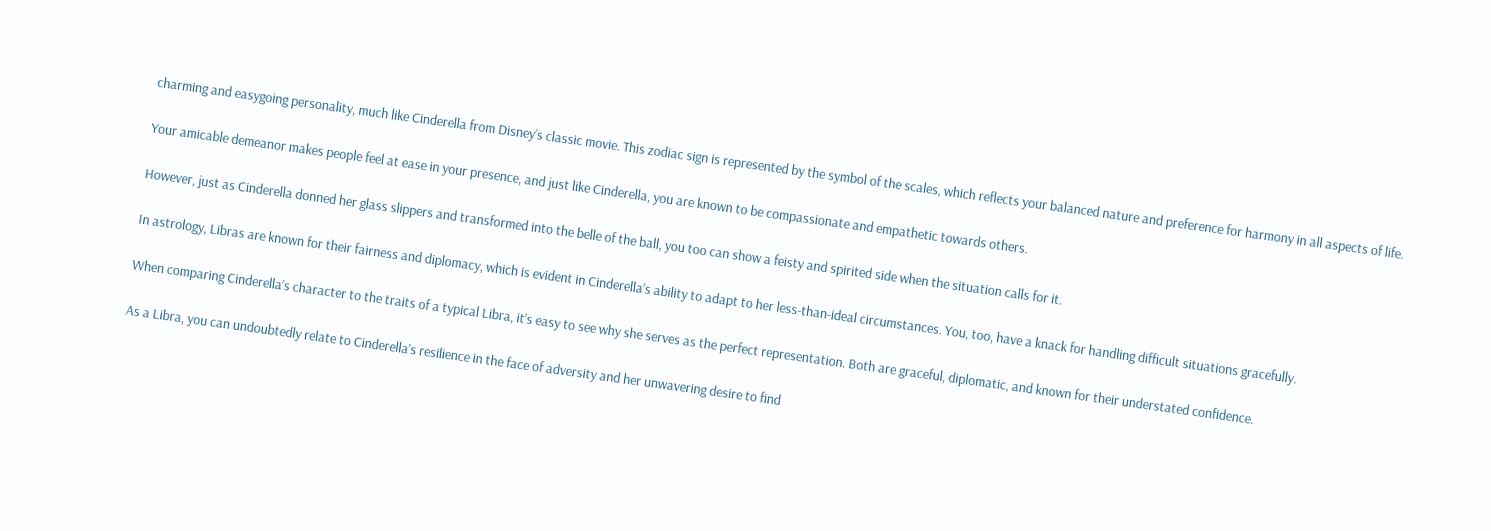charming and easygoing personality, much like Cinderella from Disney’s classic movie. This zodiac sign is represented by the symbol of the scales, which reflects your balanced nature and preference for harmony in all aspects of life.

Your amicable demeanor makes people feel at ease in your presence, and just like Cinderella, you are known to be compassionate and empathetic towards others.

However, just as Cinderella donned her glass slippers and transformed into the belle of the ball, you too can show a feisty and spirited side when the situation calls for it.

In astrology, Libras are known for their fairness and diplomacy, which is evident in Cinderella’s ability to adapt to her less-than-ideal circumstances. You, too, have a knack for handling difficult situations gracefully.

When comparing Cinderella’s character to the traits of a typical Libra, it’s easy to see why she serves as the perfect representation. Both are graceful, diplomatic, and known for their understated confidence.

As a Libra, you can undoubtedly relate to Cinderella’s resilience in the face of adversity and her unwavering desire to find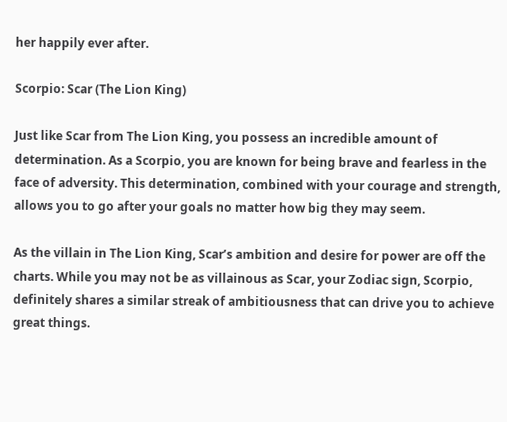her happily ever after.

Scorpio: Scar (The Lion King)

Just like Scar from The Lion King, you possess an incredible amount of determination. As a Scorpio, you are known for being brave and fearless in the face of adversity. This determination, combined with your courage and strength, allows you to go after your goals no matter how big they may seem.

As the villain in The Lion King, Scar’s ambition and desire for power are off the charts. While you may not be as villainous as Scar, your Zodiac sign, Scorpio, definitely shares a similar streak of ambitiousness that can drive you to achieve great things.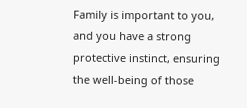Family is important to you, and you have a strong protective instinct, ensuring the well-being of those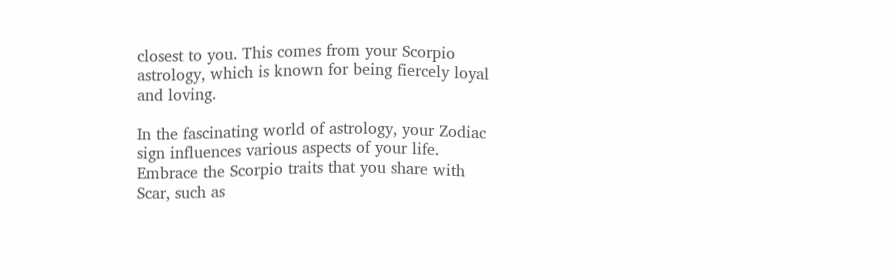closest to you. This comes from your Scorpio astrology, which is known for being fiercely loyal and loving.

In the fascinating world of astrology, your Zodiac sign influences various aspects of your life. Embrace the Scorpio traits that you share with Scar, such as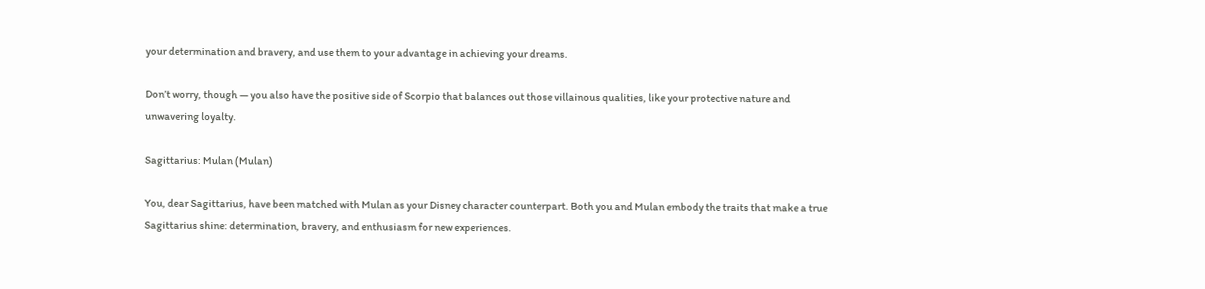your determination and bravery, and use them to your advantage in achieving your dreams.

Don’t worry, though — you also have the positive side of Scorpio that balances out those villainous qualities, like your protective nature and unwavering loyalty.

Sagittarius: Mulan (Mulan)

You, dear Sagittarius, have been matched with Mulan as your Disney character counterpart. Both you and Mulan embody the traits that make a true Sagittarius shine: determination, bravery, and enthusiasm for new experiences.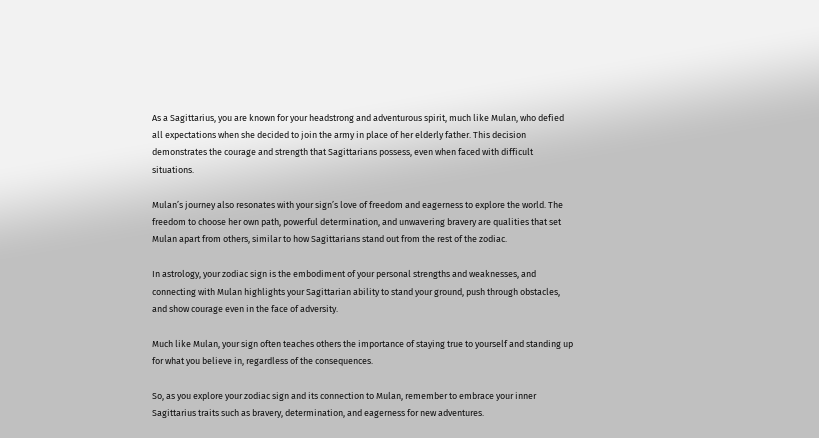As a Sagittarius, you are known for your headstrong and adventurous spirit, much like Mulan, who defied all expectations when she decided to join the army in place of her elderly father. This decision demonstrates the courage and strength that Sagittarians possess, even when faced with difficult situations.

Mulan’s journey also resonates with your sign’s love of freedom and eagerness to explore the world. The freedom to choose her own path, powerful determination, and unwavering bravery are qualities that set Mulan apart from others, similar to how Sagittarians stand out from the rest of the zodiac.

In astrology, your zodiac sign is the embodiment of your personal strengths and weaknesses, and connecting with Mulan highlights your Sagittarian ability to stand your ground, push through obstacles, and show courage even in the face of adversity.

Much like Mulan, your sign often teaches others the importance of staying true to yourself and standing up for what you believe in, regardless of the consequences.

So, as you explore your zodiac sign and its connection to Mulan, remember to embrace your inner Sagittarius traits such as bravery, determination, and eagerness for new adventures.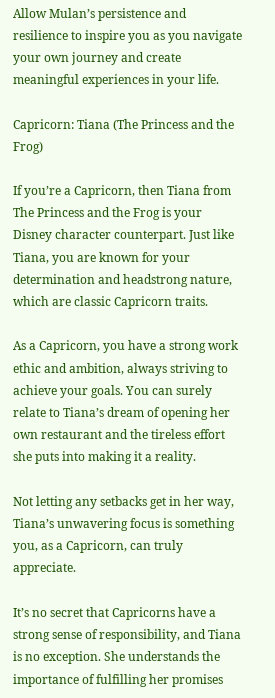Allow Mulan’s persistence and resilience to inspire you as you navigate your own journey and create meaningful experiences in your life.

Capricorn: Tiana (The Princess and the Frog)

If you’re a Capricorn, then Tiana from The Princess and the Frog is your Disney character counterpart. Just like Tiana, you are known for your determination and headstrong nature, which are classic Capricorn traits.

As a Capricorn, you have a strong work ethic and ambition, always striving to achieve your goals. You can surely relate to Tiana’s dream of opening her own restaurant and the tireless effort she puts into making it a reality.

Not letting any setbacks get in her way, Tiana’s unwavering focus is something you, as a Capricorn, can truly appreciate.

It’s no secret that Capricorns have a strong sense of responsibility, and Tiana is no exception. She understands the importance of fulfilling her promises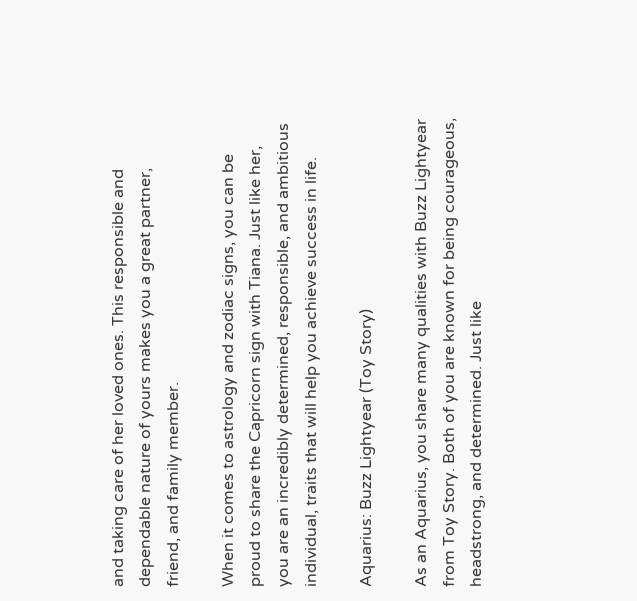and taking care of her loved ones. This responsible and dependable nature of yours makes you a great partner, friend, and family member.

When it comes to astrology and zodiac signs, you can be proud to share the Capricorn sign with Tiana. Just like her, you are an incredibly determined, responsible, and ambitious individual, traits that will help you achieve success in life.

Aquarius: Buzz Lightyear (Toy Story)

As an Aquarius, you share many qualities with Buzz Lightyear from Toy Story. Both of you are known for being courageous, headstrong, and determined. Just like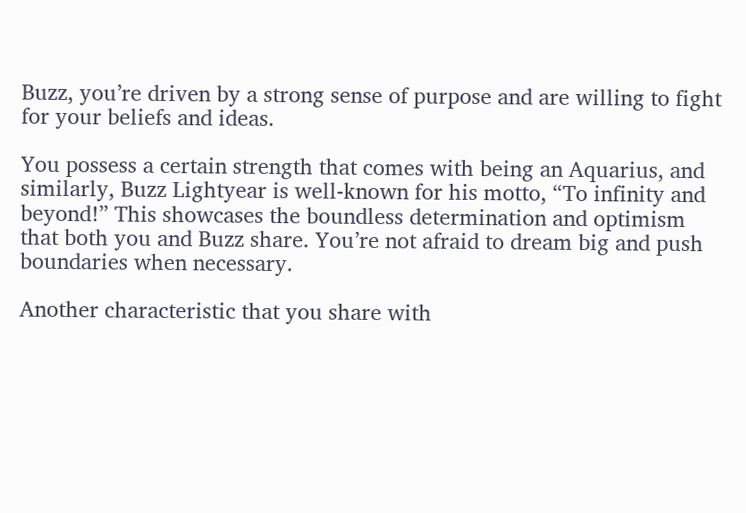Buzz, you’re driven by a strong sense of purpose and are willing to fight for your beliefs and ideas.

You possess a certain strength that comes with being an Aquarius, and similarly, Buzz Lightyear is well-known for his motto, “To infinity and beyond!” This showcases the boundless determination and optimism that both you and Buzz share. You’re not afraid to dream big and push boundaries when necessary.

Another characteristic that you share with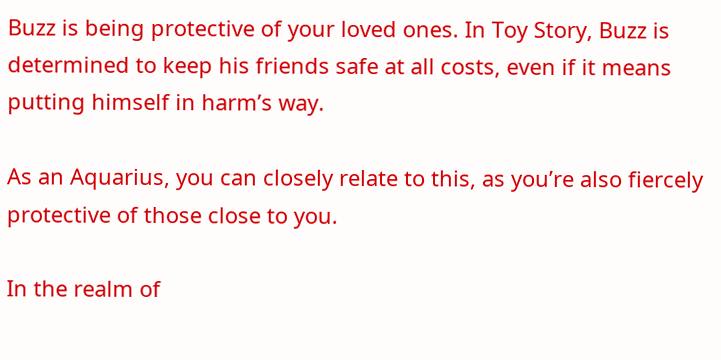Buzz is being protective of your loved ones. In Toy Story, Buzz is determined to keep his friends safe at all costs, even if it means putting himself in harm’s way.

As an Aquarius, you can closely relate to this, as you’re also fiercely protective of those close to you.

In the realm of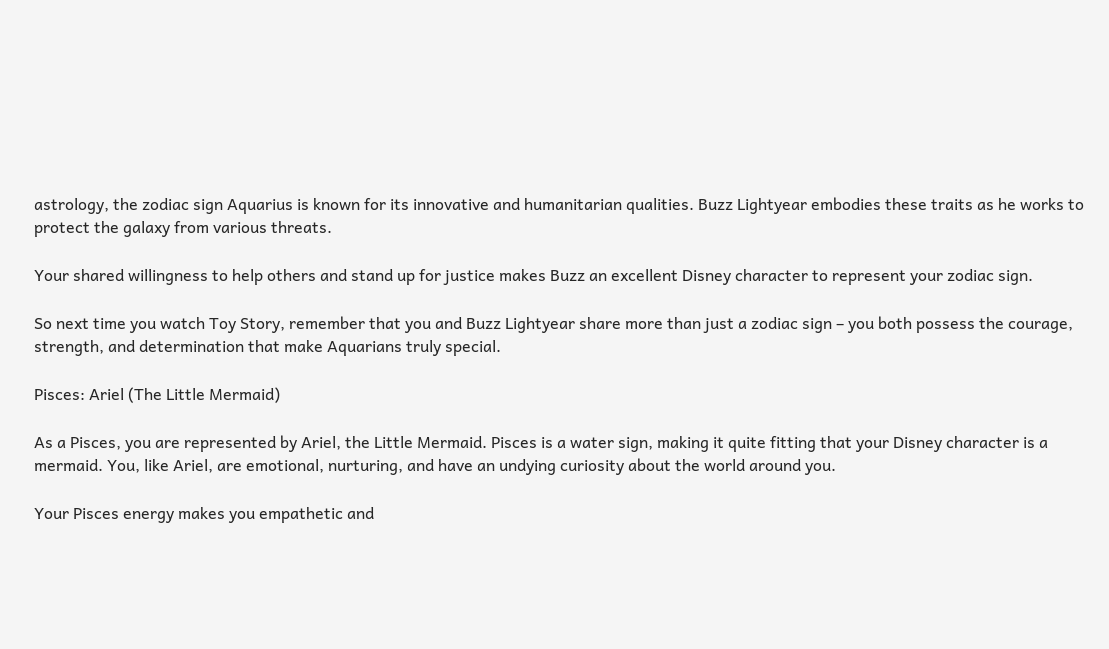astrology, the zodiac sign Aquarius is known for its innovative and humanitarian qualities. Buzz Lightyear embodies these traits as he works to protect the galaxy from various threats.

Your shared willingness to help others and stand up for justice makes Buzz an excellent Disney character to represent your zodiac sign.

So next time you watch Toy Story, remember that you and Buzz Lightyear share more than just a zodiac sign – you both possess the courage, strength, and determination that make Aquarians truly special.

Pisces: Ariel (The Little Mermaid)

As a Pisces, you are represented by Ariel, the Little Mermaid. Pisces is a water sign, making it quite fitting that your Disney character is a mermaid. You, like Ariel, are emotional, nurturing, and have an undying curiosity about the world around you.

Your Pisces energy makes you empathetic and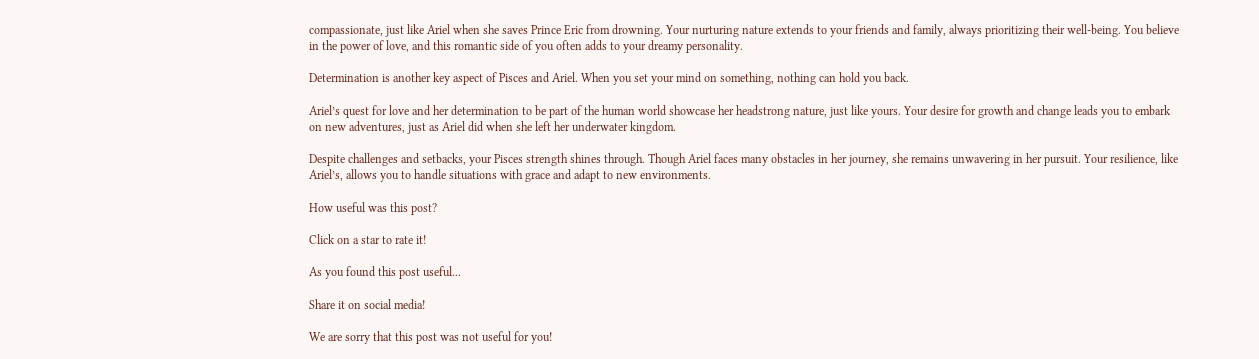compassionate, just like Ariel when she saves Prince Eric from drowning. Your nurturing nature extends to your friends and family, always prioritizing their well-being. You believe in the power of love, and this romantic side of you often adds to your dreamy personality.

Determination is another key aspect of Pisces and Ariel. When you set your mind on something, nothing can hold you back.

Ariel’s quest for love and her determination to be part of the human world showcase her headstrong nature, just like yours. Your desire for growth and change leads you to embark on new adventures, just as Ariel did when she left her underwater kingdom.

Despite challenges and setbacks, your Pisces strength shines through. Though Ariel faces many obstacles in her journey, she remains unwavering in her pursuit. Your resilience, like Ariel’s, allows you to handle situations with grace and adapt to new environments.

How useful was this post?

Click on a star to rate it!

As you found this post useful...

Share it on social media!

We are sorry that this post was not useful for you!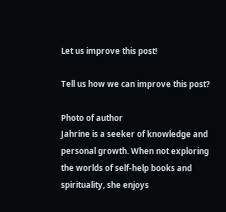Let us improve this post!

Tell us how we can improve this post?

Photo of author
Jahrine is a seeker of knowledge and personal growth. When not exploring the worlds of self-help books and spirituality, she enjoys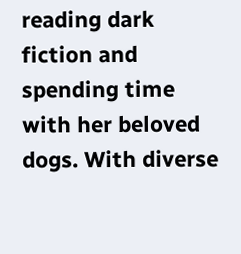reading dark fiction and spending time with her beloved dogs. With diverse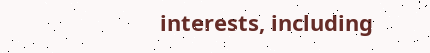interests, including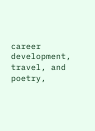career development, travel, and poetry,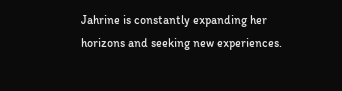Jahrine is constantly expanding her horizons and seeking new experiences.